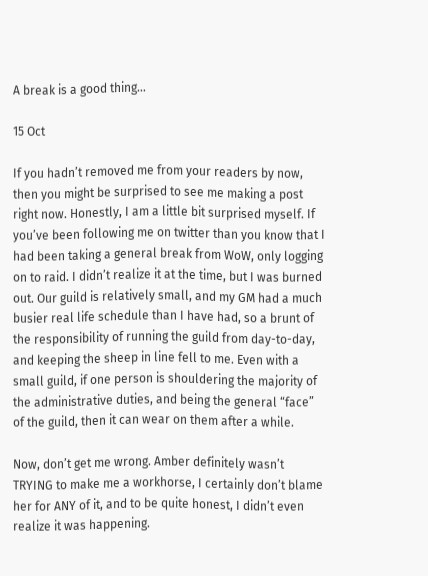A break is a good thing…

15 Oct

If you hadn’t removed me from your readers by now, then you might be surprised to see me making a post right now. Honestly, I am a little bit surprised myself. If you’ve been following me on twitter than you know that I had been taking a general break from WoW, only logging on to raid. I didn’t realize it at the time, but I was burned out. Our guild is relatively small, and my GM had a much busier real life schedule than I have had, so a brunt of the responsibility of running the guild from day-to-day, and keeping the sheep in line fell to me. Even with a small guild, if one person is shouldering the majority of the administrative duties, and being the general “face” of the guild, then it can wear on them after a while.

Now, don’t get me wrong. Amber definitely wasn’t TRYING to make me a workhorse, I certainly don’t blame her for ANY of it, and to be quite honest, I didn’t even realize it was happening.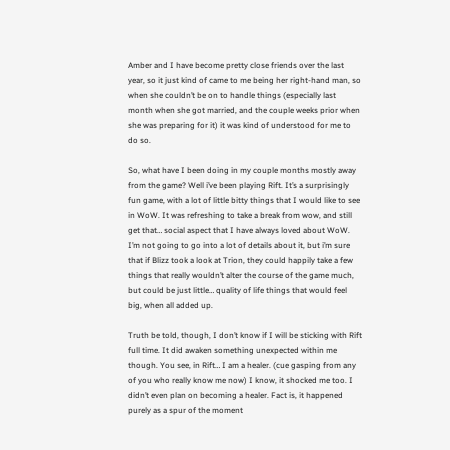Amber and I have become pretty close friends over the last year, so it just kind of came to me being her right-hand man, so when she couldn’t be on to handle things (especially last month when she got married, and the couple weeks prior when she was preparing for it) it was kind of understood for me to do so.

So, what have I been doing in my couple months mostly away from the game? Well i’ve been playing Rift. It’s a surprisingly fun game, with a lot of little bitty things that I would like to see in WoW. It was refreshing to take a break from wow, and still get that… social aspect that I have always loved about WoW. I’m not going to go into a lot of details about it, but i’m sure that if Blizz took a look at Trion, they could happily take a few things that really wouldn’t alter the course of the game much, but could be just little… quality of life things that would feel big, when all added up.

Truth be told, though, I don’t know if I will be sticking with Rift full time. It did awaken something unexpected within me though. You see, in Rift… I am a healer. (cue gasping from any of you who really know me now) I know, it shocked me too. I didn’t even plan on becoming a healer. Fact is, it happened purely as a spur of the moment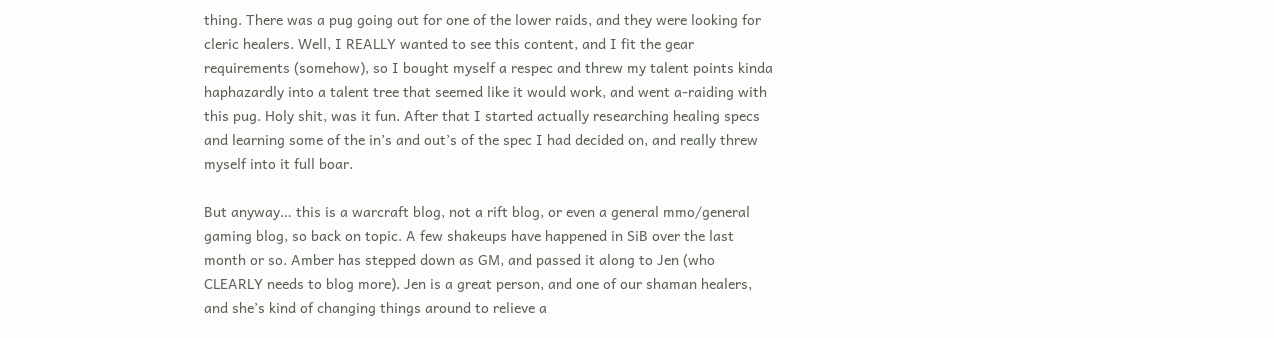thing. There was a pug going out for one of the lower raids, and they were looking for cleric healers. Well, I REALLY wanted to see this content, and I fit the gear requirements (somehow), so I bought myself a respec and threw my talent points kinda haphazardly into a talent tree that seemed like it would work, and went a-raiding with this pug. Holy shit, was it fun. After that I started actually researching healing specs and learning some of the in’s and out’s of the spec I had decided on, and really threw myself into it full boar.

But anyway… this is a warcraft blog, not a rift blog, or even a general mmo/general gaming blog, so back on topic. A few shakeups have happened in SiB over the last month or so. Amber has stepped down as GM, and passed it along to Jen (who CLEARLY needs to blog more). Jen is a great person, and one of our shaman healers, and she’s kind of changing things around to relieve a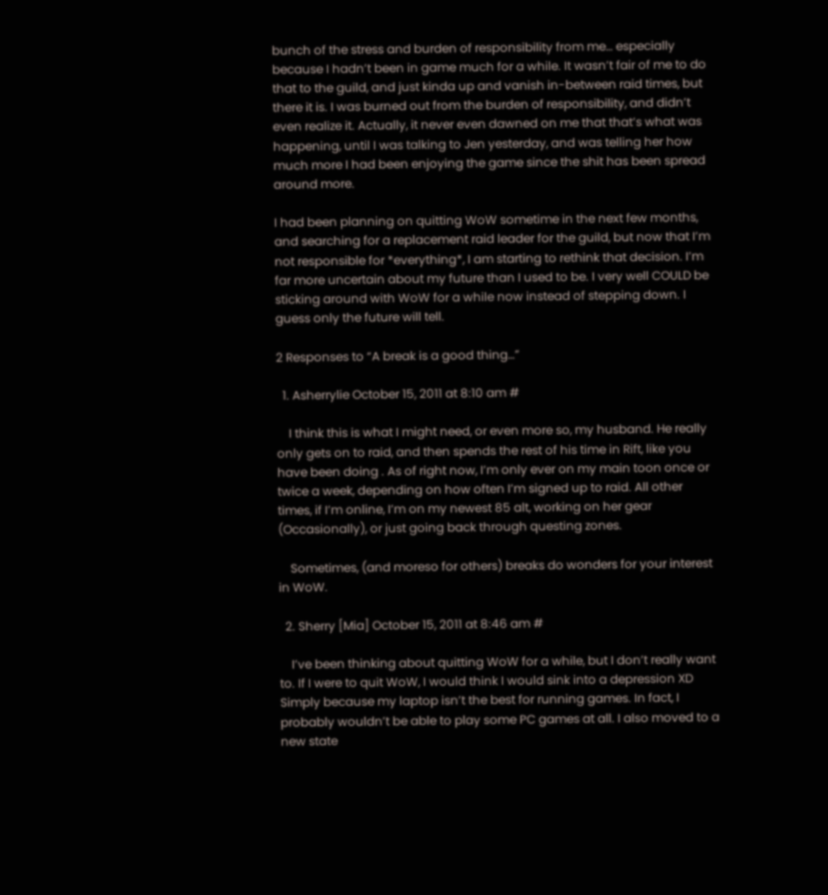bunch of the stress and burden of responsibility from me… especially because I hadn’t been in game much for a while. It wasn’t fair of me to do that to the guild, and just kinda up and vanish in-between raid times, but there it is. I was burned out from the burden of responsibility, and didn’t even realize it. Actually, it never even dawned on me that that’s what was happening, until I was talking to Jen yesterday, and was telling her how much more I had been enjoying the game since the shit has been spread around more.

I had been planning on quitting WoW sometime in the next few months, and searching for a replacement raid leader for the guild, but now that I’m not responsible for *everything*, I am starting to rethink that decision. I’m far more uncertain about my future than I used to be. I very well COULD be sticking around with WoW for a while now instead of stepping down. I guess only the future will tell.

2 Responses to “A break is a good thing…”

  1. Asherrylie October 15, 2011 at 8:10 am #

    I think this is what I might need, or even more so, my husband. He really only gets on to raid, and then spends the rest of his time in Rift, like you have been doing . As of right now, I’m only ever on my main toon once or twice a week, depending on how often I’m signed up to raid. All other times, if I’m online, I’m on my newest 85 alt, working on her gear (Occasionally), or just going back through questing zones.

    Sometimes, (and moreso for others) breaks do wonders for your interest in WoW.

  2. Sherry [Mia] October 15, 2011 at 8:46 am #

    I’ve been thinking about quitting WoW for a while, but I don’t really want to. If I were to quit WoW, I would think I would sink into a depression XD Simply because my laptop isn’t the best for running games. In fact, I probably wouldn’t be able to play some PC games at all. I also moved to a new state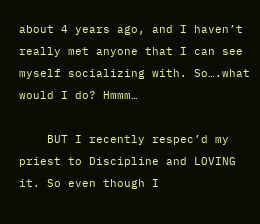about 4 years ago, and I haven’t really met anyone that I can see myself socializing with. So….what would I do? Hmmm…

    BUT I recently respec’d my priest to Discipline and LOVING it. So even though I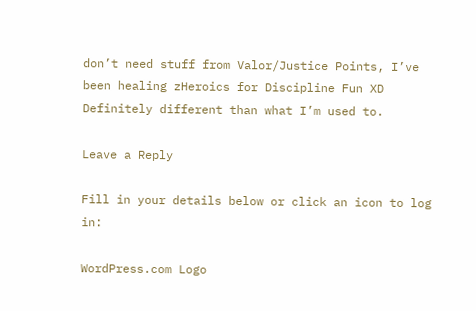don’t need stuff from Valor/Justice Points, I’ve been healing zHeroics for Discipline Fun XD Definitely different than what I’m used to.

Leave a Reply

Fill in your details below or click an icon to log in:

WordPress.com Logo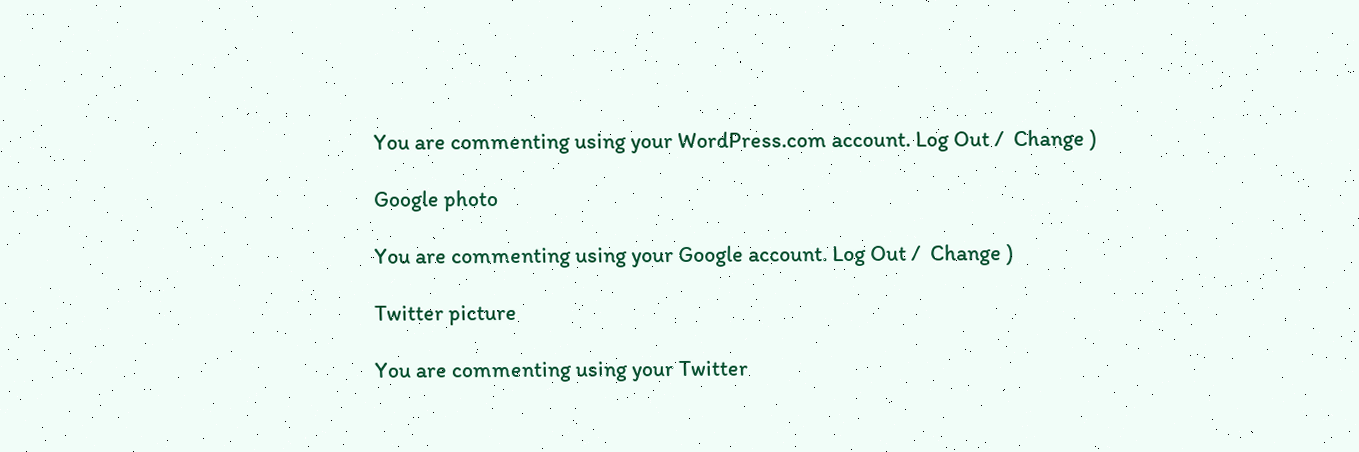You are commenting using your WordPress.com account. Log Out /  Change )

Google photo

You are commenting using your Google account. Log Out /  Change )

Twitter picture

You are commenting using your Twitter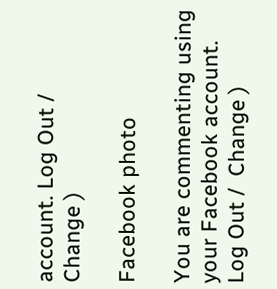account. Log Out /  Change )

Facebook photo

You are commenting using your Facebook account. Log Out /  Change )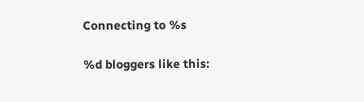Connecting to %s

%d bloggers like this: